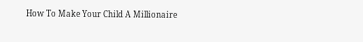How To Make Your Child A Millionaire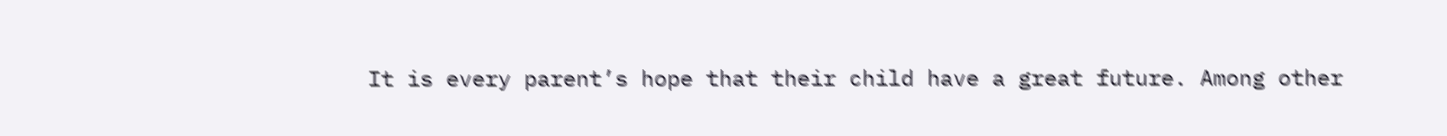It is every parent’s hope that their child have a great future. Among other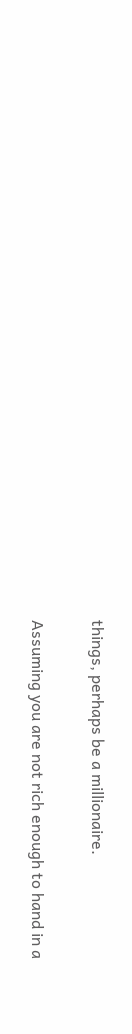things, perhaps be a millionaire.

Assuming you are not rich enough to hand in a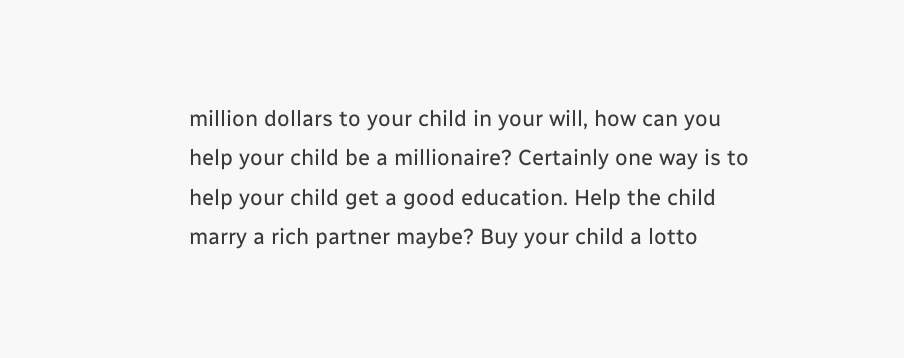million dollars to your child in your will, how can you help your child be a millionaire? Certainly one way is to help your child get a good education. Help the child marry a rich partner maybe? Buy your child a lotto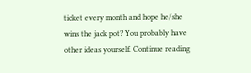ticket every month and hope he/she wins the jack pot? You probably have other ideas yourself. Continue reading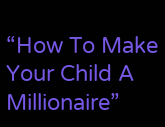“How To Make Your Child A Millionaire”